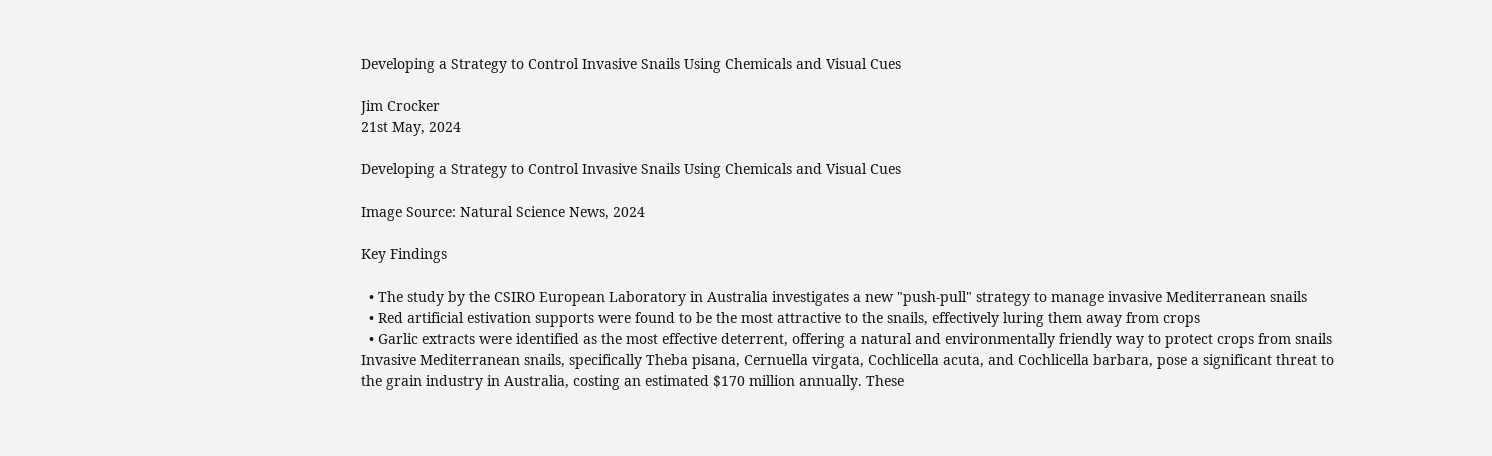Developing a Strategy to Control Invasive Snails Using Chemicals and Visual Cues

Jim Crocker
21st May, 2024

Developing a Strategy to Control Invasive Snails Using Chemicals and Visual Cues

Image Source: Natural Science News, 2024

Key Findings

  • The study by the CSIRO European Laboratory in Australia investigates a new "push-pull" strategy to manage invasive Mediterranean snails
  • Red artificial estivation supports were found to be the most attractive to the snails, effectively luring them away from crops
  • Garlic extracts were identified as the most effective deterrent, offering a natural and environmentally friendly way to protect crops from snails
Invasive Mediterranean snails, specifically Theba pisana, Cernuella virgata, Cochlicella acuta, and Cochlicella barbara, pose a significant threat to the grain industry in Australia, costing an estimated $170 million annually. These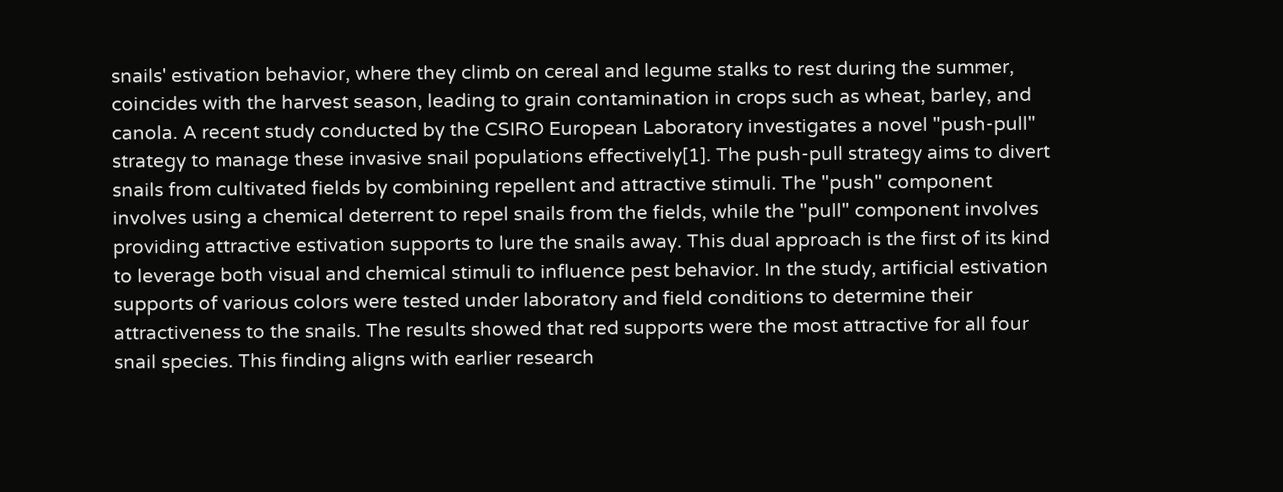snails' estivation behavior, where they climb on cereal and legume stalks to rest during the summer, coincides with the harvest season, leading to grain contamination in crops such as wheat, barley, and canola. A recent study conducted by the CSIRO European Laboratory investigates a novel "push-pull" strategy to manage these invasive snail populations effectively[1]. The push-pull strategy aims to divert snails from cultivated fields by combining repellent and attractive stimuli. The "push" component involves using a chemical deterrent to repel snails from the fields, while the "pull" component involves providing attractive estivation supports to lure the snails away. This dual approach is the first of its kind to leverage both visual and chemical stimuli to influence pest behavior. In the study, artificial estivation supports of various colors were tested under laboratory and field conditions to determine their attractiveness to the snails. The results showed that red supports were the most attractive for all four snail species. This finding aligns with earlier research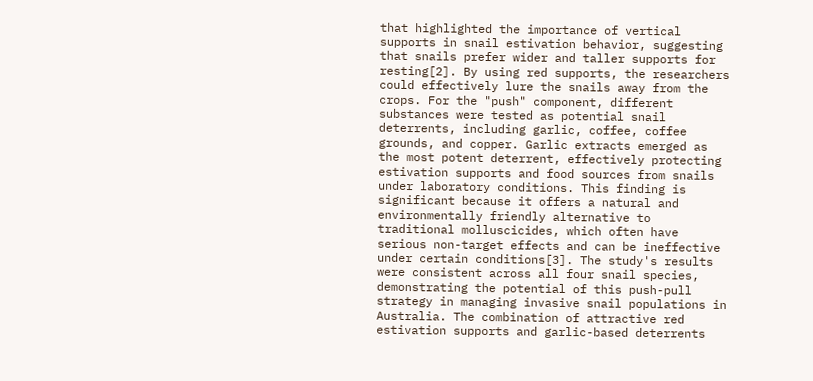that highlighted the importance of vertical supports in snail estivation behavior, suggesting that snails prefer wider and taller supports for resting[2]. By using red supports, the researchers could effectively lure the snails away from the crops. For the "push" component, different substances were tested as potential snail deterrents, including garlic, coffee, coffee grounds, and copper. Garlic extracts emerged as the most potent deterrent, effectively protecting estivation supports and food sources from snails under laboratory conditions. This finding is significant because it offers a natural and environmentally friendly alternative to traditional molluscicides, which often have serious non-target effects and can be ineffective under certain conditions[3]. The study's results were consistent across all four snail species, demonstrating the potential of this push-pull strategy in managing invasive snail populations in Australia. The combination of attractive red estivation supports and garlic-based deterrents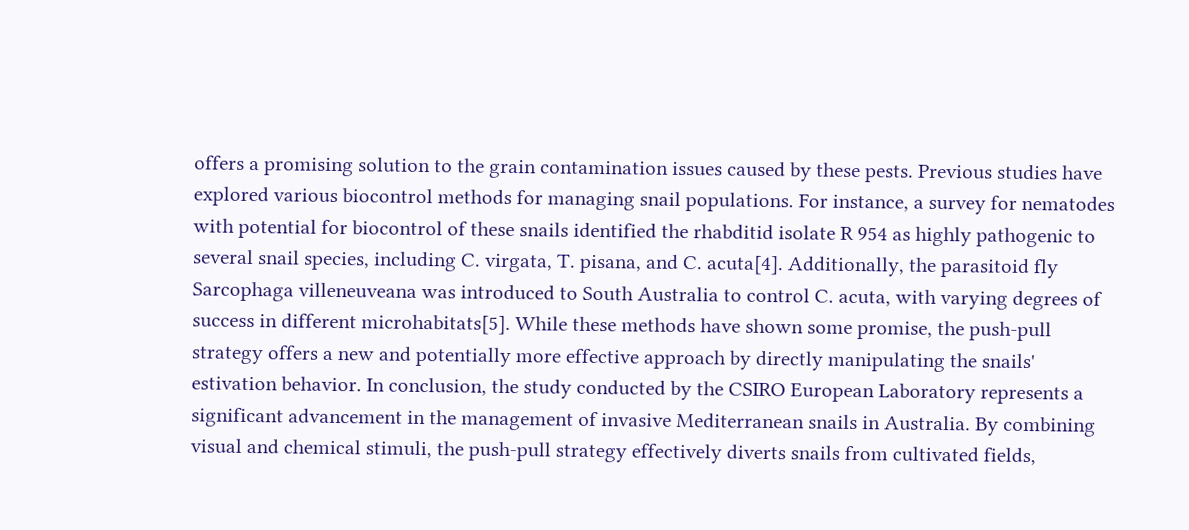offers a promising solution to the grain contamination issues caused by these pests. Previous studies have explored various biocontrol methods for managing snail populations. For instance, a survey for nematodes with potential for biocontrol of these snails identified the rhabditid isolate R 954 as highly pathogenic to several snail species, including C. virgata, T. pisana, and C. acuta[4]. Additionally, the parasitoid fly Sarcophaga villeneuveana was introduced to South Australia to control C. acuta, with varying degrees of success in different microhabitats[5]. While these methods have shown some promise, the push-pull strategy offers a new and potentially more effective approach by directly manipulating the snails' estivation behavior. In conclusion, the study conducted by the CSIRO European Laboratory represents a significant advancement in the management of invasive Mediterranean snails in Australia. By combining visual and chemical stimuli, the push-pull strategy effectively diverts snails from cultivated fields,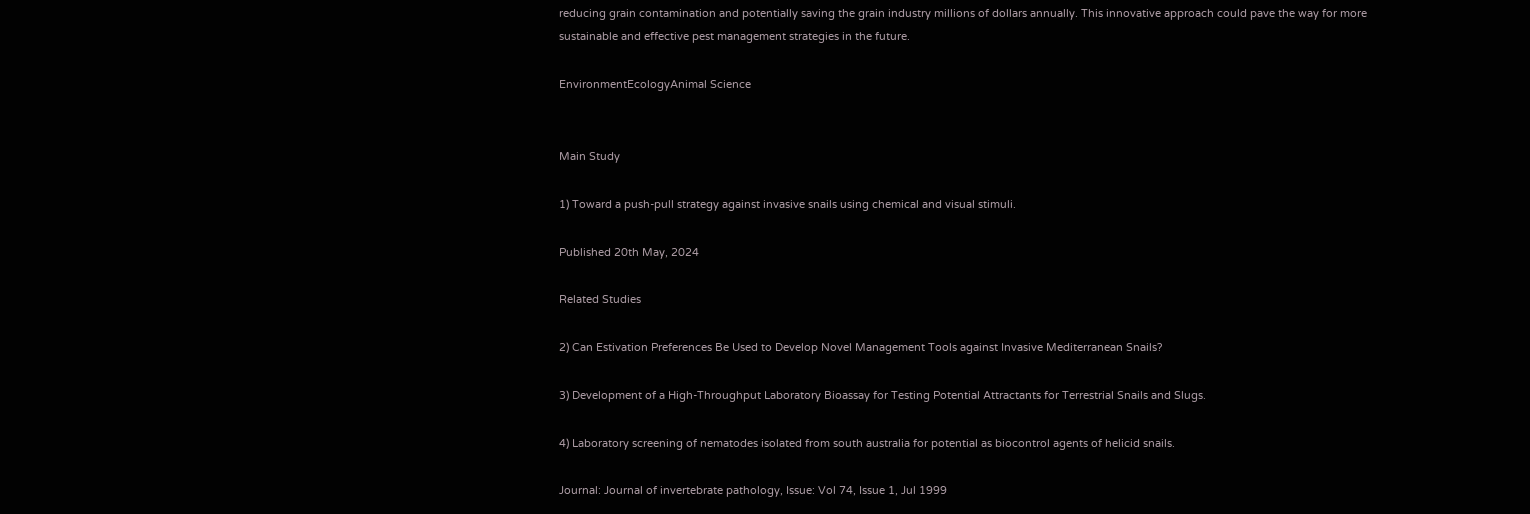reducing grain contamination and potentially saving the grain industry millions of dollars annually. This innovative approach could pave the way for more sustainable and effective pest management strategies in the future.

EnvironmentEcologyAnimal Science


Main Study

1) Toward a push-pull strategy against invasive snails using chemical and visual stimuli.

Published 20th May, 2024

Related Studies

2) Can Estivation Preferences Be Used to Develop Novel Management Tools against Invasive Mediterranean Snails?

3) Development of a High-Throughput Laboratory Bioassay for Testing Potential Attractants for Terrestrial Snails and Slugs.

4) Laboratory screening of nematodes isolated from south australia for potential as biocontrol agents of helicid snails.

Journal: Journal of invertebrate pathology, Issue: Vol 74, Issue 1, Jul 1999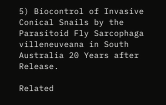5) Biocontrol of Invasive Conical Snails by the Parasitoid Fly Sarcophaga villeneuveana in South Australia 20 Years after Release.

Related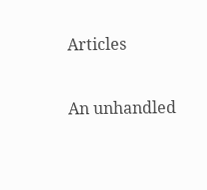Articles

An unhandled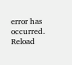error has occurred. Reload